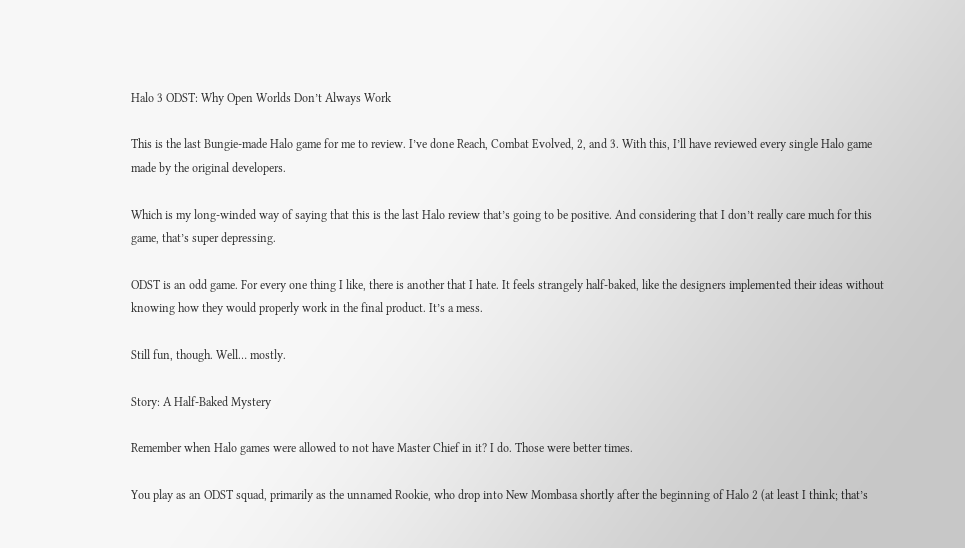Halo 3 ODST: Why Open Worlds Don’t Always Work

This is the last Bungie-made Halo game for me to review. I’ve done Reach, Combat Evolved, 2, and 3. With this, I’ll have reviewed every single Halo game made by the original developers.

Which is my long-winded way of saying that this is the last Halo review that’s going to be positive. And considering that I don’t really care much for this game, that’s super depressing.

ODST is an odd game. For every one thing I like, there is another that I hate. It feels strangely half-baked, like the designers implemented their ideas without knowing how they would properly work in the final product. It’s a mess.

Still fun, though. Well… mostly.

Story: A Half-Baked Mystery

Remember when Halo games were allowed to not have Master Chief in it? I do. Those were better times.

You play as an ODST squad, primarily as the unnamed Rookie, who drop into New Mombasa shortly after the beginning of Halo 2 (at least I think; that’s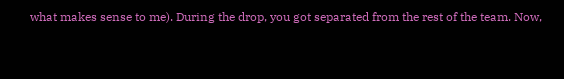what makes sense to me). During the drop, you got separated from the rest of the team. Now,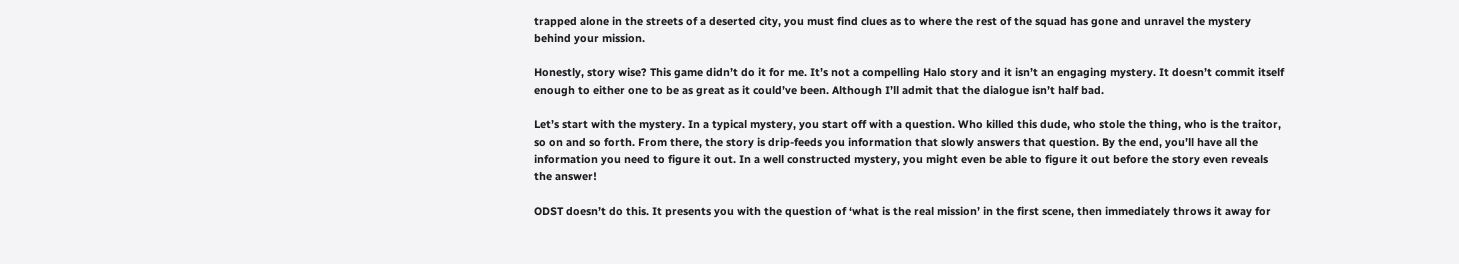trapped alone in the streets of a deserted city, you must find clues as to where the rest of the squad has gone and unravel the mystery behind your mission.

Honestly, story wise? This game didn’t do it for me. It’s not a compelling Halo story and it isn’t an engaging mystery. It doesn’t commit itself enough to either one to be as great as it could’ve been. Although I’ll admit that the dialogue isn’t half bad.

Let’s start with the mystery. In a typical mystery, you start off with a question. Who killed this dude, who stole the thing, who is the traitor, so on and so forth. From there, the story is drip-feeds you information that slowly answers that question. By the end, you’ll have all the information you need to figure it out. In a well constructed mystery, you might even be able to figure it out before the story even reveals the answer!

ODST doesn’t do this. It presents you with the question of ‘what is the real mission’ in the first scene, then immediately throws it away for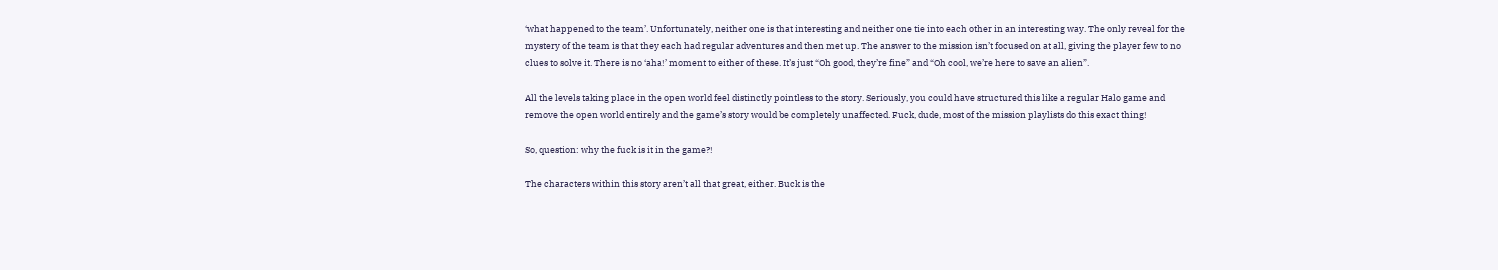‘what happened to the team’. Unfortunately, neither one is that interesting and neither one tie into each other in an interesting way. The only reveal for the mystery of the team is that they each had regular adventures and then met up. The answer to the mission isn’t focused on at all, giving the player few to no clues to solve it. There is no ‘aha!’ moment to either of these. It’s just “Oh good, they’re fine” and “Oh cool, we’re here to save an alien”.

All the levels taking place in the open world feel distinctly pointless to the story. Seriously, you could have structured this like a regular Halo game and remove the open world entirely and the game’s story would be completely unaffected. Fuck, dude, most of the mission playlists do this exact thing!

So, question: why the fuck is it in the game?!

The characters within this story aren’t all that great, either. Buck is the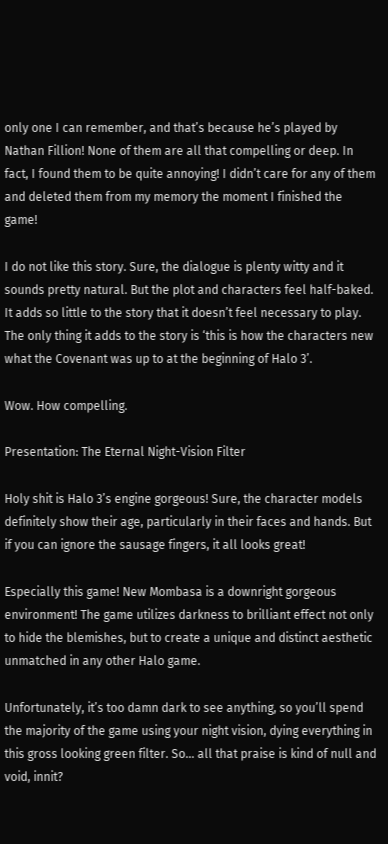only one I can remember, and that’s because he’s played by Nathan Fillion! None of them are all that compelling or deep. In fact, I found them to be quite annoying! I didn’t care for any of them and deleted them from my memory the moment I finished the game!

I do not like this story. Sure, the dialogue is plenty witty and it sounds pretty natural. But the plot and characters feel half-baked. It adds so little to the story that it doesn’t feel necessary to play. The only thing it adds to the story is ‘this is how the characters new what the Covenant was up to at the beginning of Halo 3’.

Wow. How compelling.

Presentation: The Eternal Night-Vision Filter

Holy shit is Halo 3’s engine gorgeous! Sure, the character models definitely show their age, particularly in their faces and hands. But if you can ignore the sausage fingers, it all looks great!

Especially this game! New Mombasa is a downright gorgeous environment! The game utilizes darkness to brilliant effect not only to hide the blemishes, but to create a unique and distinct aesthetic unmatched in any other Halo game.

Unfortunately, it’s too damn dark to see anything, so you’ll spend the majority of the game using your night vision, dying everything in this gross looking green filter. So… all that praise is kind of null and void, innit?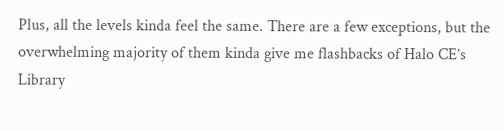Plus, all the levels kinda feel the same. There are a few exceptions, but the overwhelming majority of them kinda give me flashbacks of Halo CE’s Library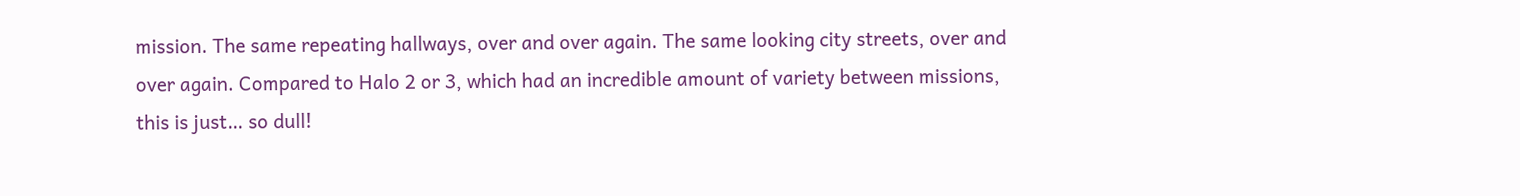mission. The same repeating hallways, over and over again. The same looking city streets, over and over again. Compared to Halo 2 or 3, which had an incredible amount of variety between missions, this is just… so dull!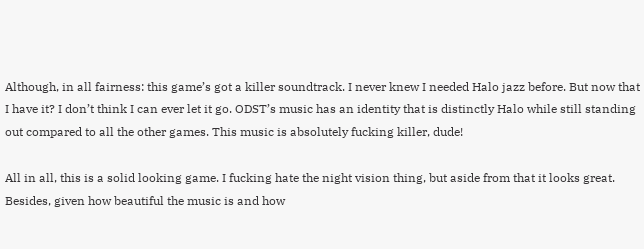Although, in all fairness: this game’s got a killer soundtrack. I never knew I needed Halo jazz before. But now that I have it? I don’t think I can ever let it go. ODST’s music has an identity that is distinctly Halo while still standing out compared to all the other games. This music is absolutely fucking killer, dude!

All in all, this is a solid looking game. I fucking hate the night vision thing, but aside from that it looks great. Besides, given how beautiful the music is and how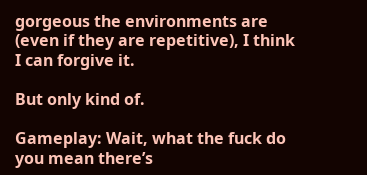gorgeous the environments are (even if they are repetitive), I think I can forgive it.

But only kind of.

Gameplay: Wait, what the fuck do you mean there’s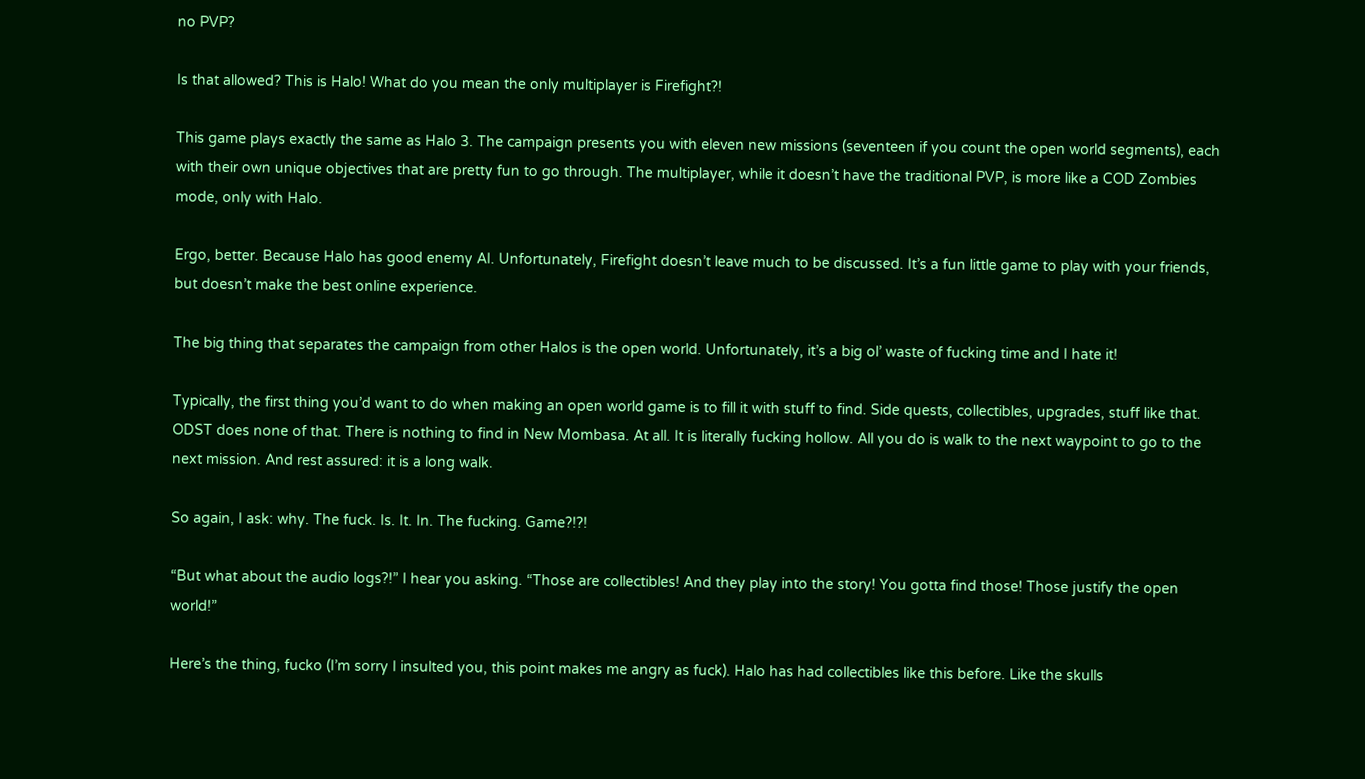no PVP?

Is that allowed? This is Halo! What do you mean the only multiplayer is Firefight?!

This game plays exactly the same as Halo 3. The campaign presents you with eleven new missions (seventeen if you count the open world segments), each with their own unique objectives that are pretty fun to go through. The multiplayer, while it doesn’t have the traditional PVP, is more like a COD Zombies mode, only with Halo.

Ergo, better. Because Halo has good enemy AI. Unfortunately, Firefight doesn’t leave much to be discussed. It’s a fun little game to play with your friends, but doesn’t make the best online experience.

The big thing that separates the campaign from other Halos is the open world. Unfortunately, it’s a big ol’ waste of fucking time and I hate it!

Typically, the first thing you’d want to do when making an open world game is to fill it with stuff to find. Side quests, collectibles, upgrades, stuff like that. ODST does none of that. There is nothing to find in New Mombasa. At all. It is literally fucking hollow. All you do is walk to the next waypoint to go to the next mission. And rest assured: it is a long walk.

So again, I ask: why. The fuck. Is. It. In. The fucking. Game?!?!

“But what about the audio logs?!” I hear you asking. “Those are collectibles! And they play into the story! You gotta find those! Those justify the open world!”

Here’s the thing, fucko (I’m sorry I insulted you, this point makes me angry as fuck). Halo has had collectibles like this before. Like the skulls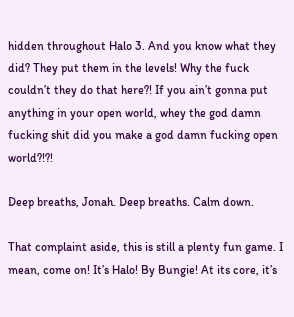hidden throughout Halo 3. And you know what they did? They put them in the levels! Why the fuck couldn’t they do that here?! If you ain’t gonna put anything in your open world, whey the god damn fucking shit did you make a god damn fucking open world?!?!

Deep breaths, Jonah. Deep breaths. Calm down.

That complaint aside, this is still a plenty fun game. I mean, come on! It’s Halo! By Bungie! At its core, it’s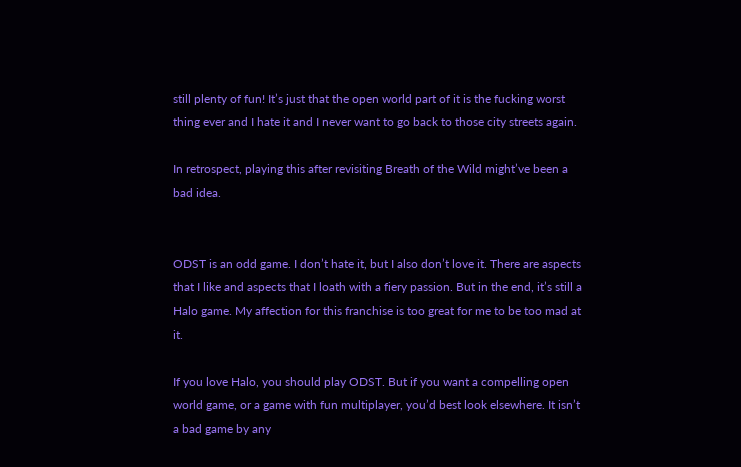still plenty of fun! It’s just that the open world part of it is the fucking worst thing ever and I hate it and I never want to go back to those city streets again.

In retrospect, playing this after revisiting Breath of the Wild might’ve been a bad idea.


ODST is an odd game. I don’t hate it, but I also don’t love it. There are aspects that I like and aspects that I loath with a fiery passion. But in the end, it’s still a Halo game. My affection for this franchise is too great for me to be too mad at it.

If you love Halo, you should play ODST. But if you want a compelling open world game, or a game with fun multiplayer, you’d best look elsewhere. It isn’t a bad game by any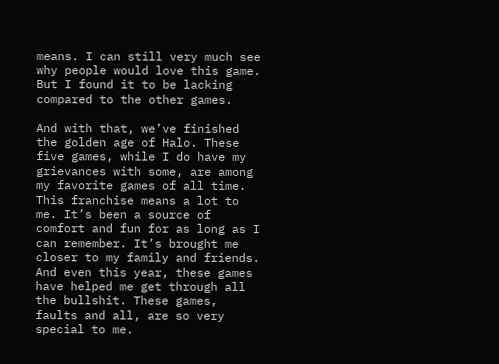means. I can still very much see why people would love this game. But I found it to be lacking compared to the other games.

And with that, we’ve finished the golden age of Halo. These five games, while I do have my grievances with some, are among my favorite games of all time. This franchise means a lot to me. It’s been a source of comfort and fun for as long as I can remember. It’s brought me closer to my family and friends. And even this year, these games have helped me get through all the bullshit. These games, faults and all, are so very special to me.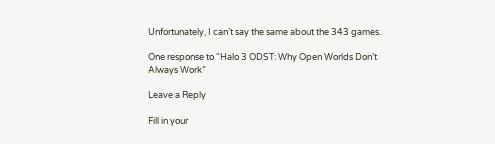Unfortunately, I can’t say the same about the 343 games.

One response to “Halo 3 ODST: Why Open Worlds Don’t Always Work”

Leave a Reply

Fill in your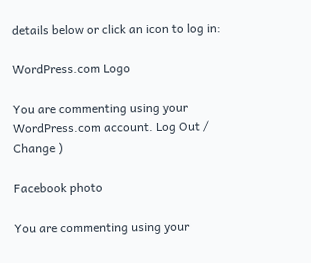details below or click an icon to log in:

WordPress.com Logo

You are commenting using your WordPress.com account. Log Out /  Change )

Facebook photo

You are commenting using your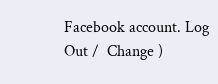Facebook account. Log Out /  Change )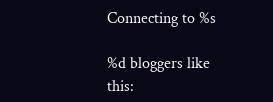Connecting to %s

%d bloggers like this: